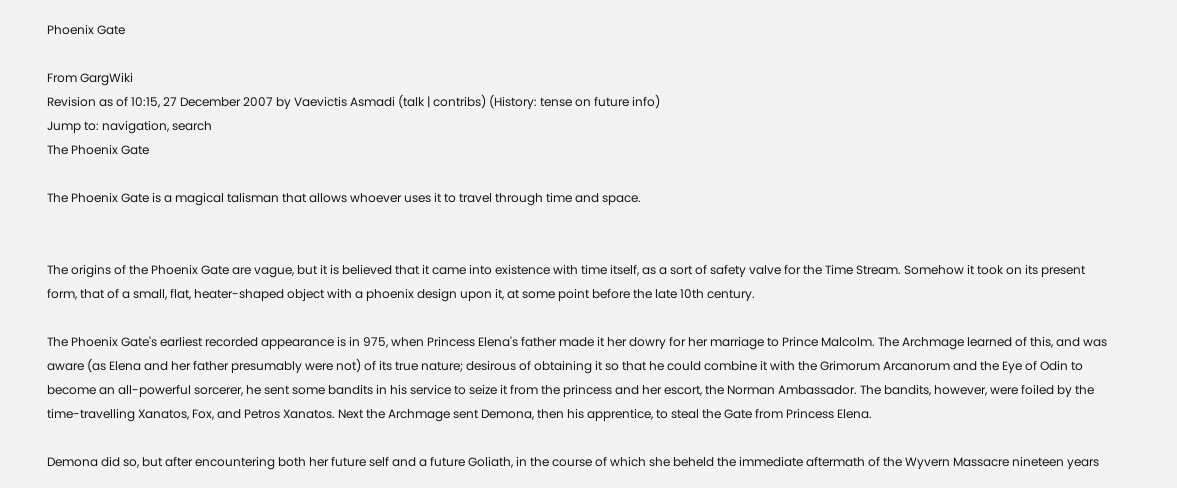Phoenix Gate

From GargWiki
Revision as of 10:15, 27 December 2007 by Vaevictis Asmadi (talk | contribs) (History: tense on future info)
Jump to: navigation, search
The Phoenix Gate

The Phoenix Gate is a magical talisman that allows whoever uses it to travel through time and space.


The origins of the Phoenix Gate are vague, but it is believed that it came into existence with time itself, as a sort of safety valve for the Time Stream. Somehow it took on its present form, that of a small, flat, heater-shaped object with a phoenix design upon it, at some point before the late 10th century.

The Phoenix Gate's earliest recorded appearance is in 975, when Princess Elena's father made it her dowry for her marriage to Prince Malcolm. The Archmage learned of this, and was aware (as Elena and her father presumably were not) of its true nature; desirous of obtaining it so that he could combine it with the Grimorum Arcanorum and the Eye of Odin to become an all-powerful sorcerer, he sent some bandits in his service to seize it from the princess and her escort, the Norman Ambassador. The bandits, however, were foiled by the time-travelling Xanatos, Fox, and Petros Xanatos. Next the Archmage sent Demona, then his apprentice, to steal the Gate from Princess Elena.

Demona did so, but after encountering both her future self and a future Goliath, in the course of which she beheld the immediate aftermath of the Wyvern Massacre nineteen years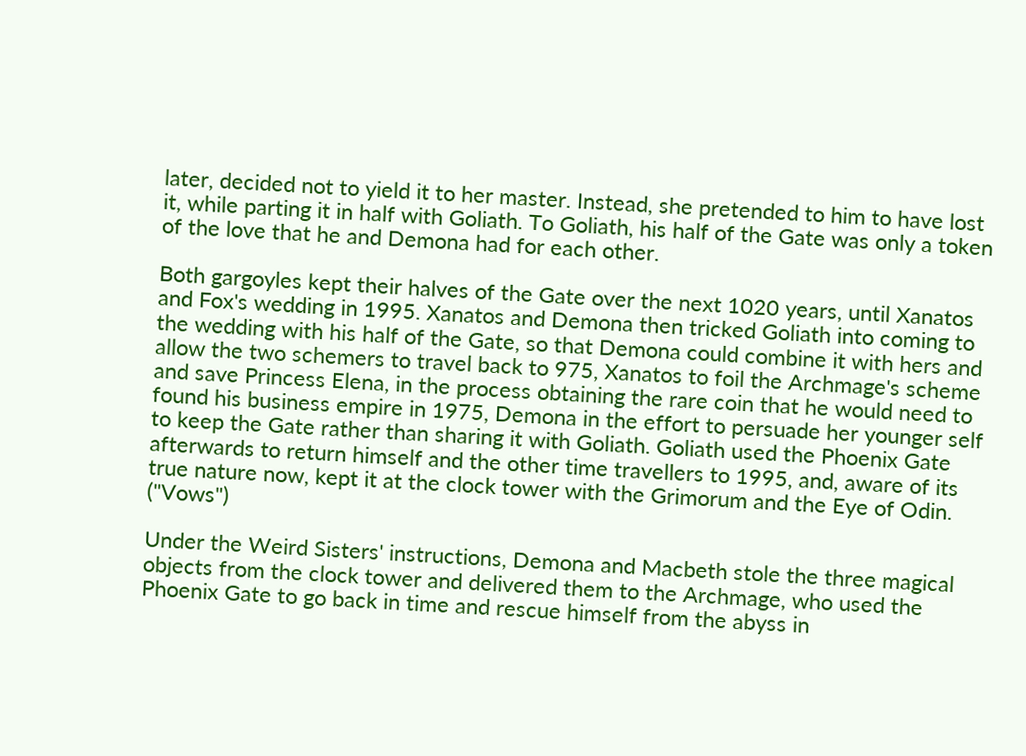later, decided not to yield it to her master. Instead, she pretended to him to have lost it, while parting it in half with Goliath. To Goliath, his half of the Gate was only a token of the love that he and Demona had for each other.

Both gargoyles kept their halves of the Gate over the next 1020 years, until Xanatos and Fox's wedding in 1995. Xanatos and Demona then tricked Goliath into coming to the wedding with his half of the Gate, so that Demona could combine it with hers and allow the two schemers to travel back to 975, Xanatos to foil the Archmage's scheme and save Princess Elena, in the process obtaining the rare coin that he would need to found his business empire in 1975, Demona in the effort to persuade her younger self to keep the Gate rather than sharing it with Goliath. Goliath used the Phoenix Gate afterwards to return himself and the other time travellers to 1995, and, aware of its true nature now, kept it at the clock tower with the Grimorum and the Eye of Odin. ("Vows")

Under the Weird Sisters' instructions, Demona and Macbeth stole the three magical objects from the clock tower and delivered them to the Archmage, who used the Phoenix Gate to go back in time and rescue himself from the abyss in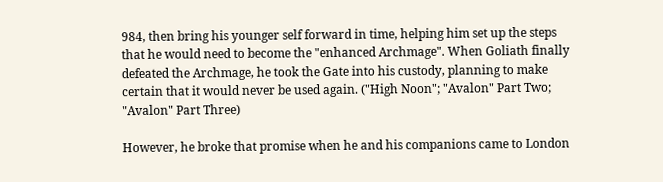984, then bring his younger self forward in time, helping him set up the steps that he would need to become the "enhanced Archmage". When Goliath finally defeated the Archmage, he took the Gate into his custody, planning to make certain that it would never be used again. ("High Noon"; "Avalon" Part Two; "Avalon" Part Three)

However, he broke that promise when he and his companions came to London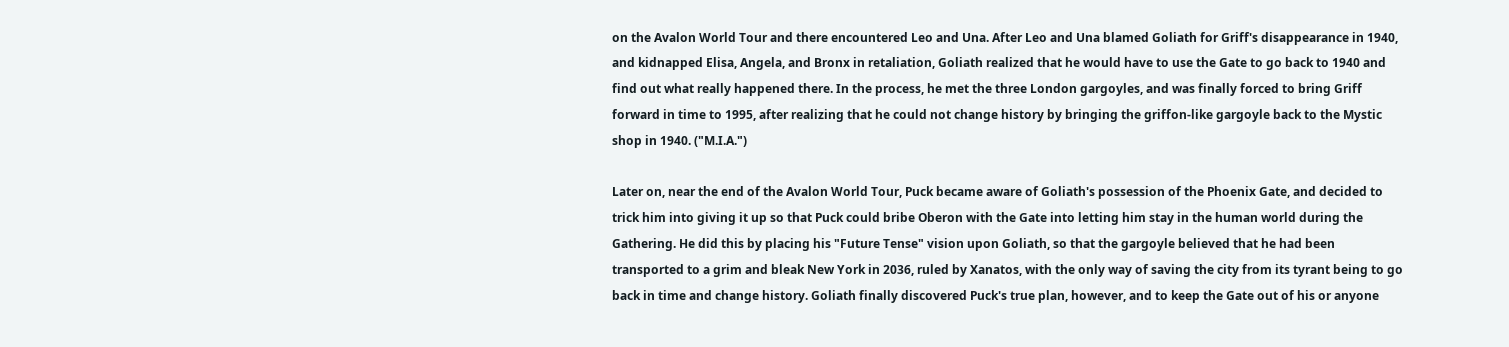on the Avalon World Tour and there encountered Leo and Una. After Leo and Una blamed Goliath for Griff's disappearance in 1940, and kidnapped Elisa, Angela, and Bronx in retaliation, Goliath realized that he would have to use the Gate to go back to 1940 and find out what really happened there. In the process, he met the three London gargoyles, and was finally forced to bring Griff forward in time to 1995, after realizing that he could not change history by bringing the griffon-like gargoyle back to the Mystic shop in 1940. ("M.I.A.")

Later on, near the end of the Avalon World Tour, Puck became aware of Goliath's possession of the Phoenix Gate, and decided to trick him into giving it up so that Puck could bribe Oberon with the Gate into letting him stay in the human world during the Gathering. He did this by placing his "Future Tense" vision upon Goliath, so that the gargoyle believed that he had been transported to a grim and bleak New York in 2036, ruled by Xanatos, with the only way of saving the city from its tyrant being to go back in time and change history. Goliath finally discovered Puck's true plan, however, and to keep the Gate out of his or anyone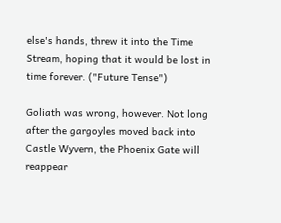else's hands, threw it into the Time Stream, hoping that it would be lost in time forever. ("Future Tense")

Goliath was wrong, however. Not long after the gargoyles moved back into Castle Wyvern, the Phoenix Gate will reappear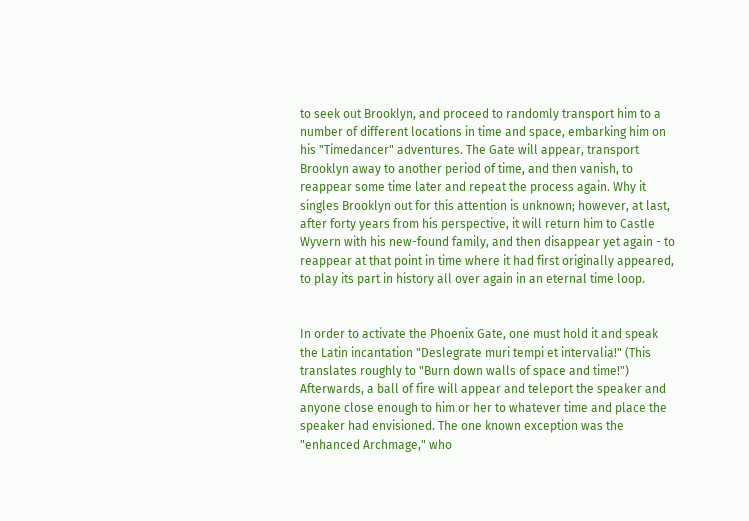to seek out Brooklyn, and proceed to randomly transport him to a number of different locations in time and space, embarking him on his "Timedancer" adventures. The Gate will appear, transport Brooklyn away to another period of time, and then vanish, to reappear some time later and repeat the process again. Why it singles Brooklyn out for this attention is unknown; however, at last, after forty years from his perspective, it will return him to Castle Wyvern with his new-found family, and then disappear yet again - to reappear at that point in time where it had first originally appeared, to play its part in history all over again in an eternal time loop.


In order to activate the Phoenix Gate, one must hold it and speak the Latin incantation "Deslegrate muri tempi et intervalia!" (This translates roughly to "Burn down walls of space and time!") Afterwards, a ball of fire will appear and teleport the speaker and anyone close enough to him or her to whatever time and place the speaker had envisioned. The one known exception was the "enhanced Archmage," who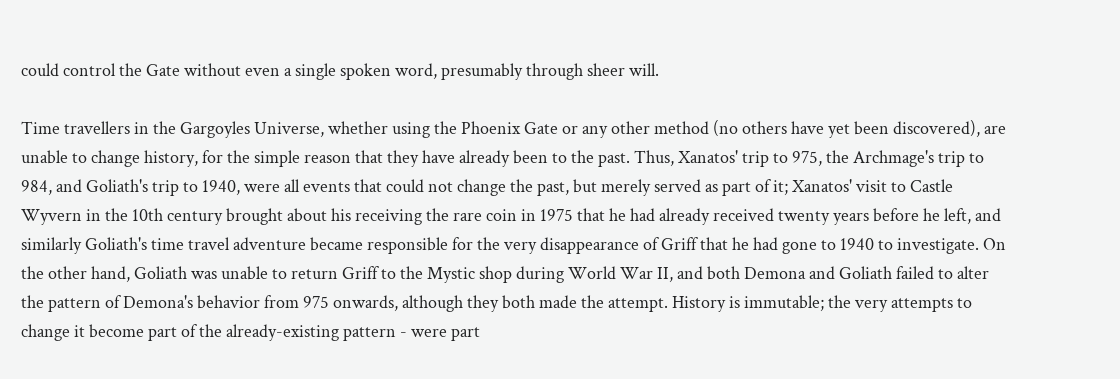could control the Gate without even a single spoken word, presumably through sheer will.

Time travellers in the Gargoyles Universe, whether using the Phoenix Gate or any other method (no others have yet been discovered), are unable to change history, for the simple reason that they have already been to the past. Thus, Xanatos' trip to 975, the Archmage's trip to 984, and Goliath's trip to 1940, were all events that could not change the past, but merely served as part of it; Xanatos' visit to Castle Wyvern in the 10th century brought about his receiving the rare coin in 1975 that he had already received twenty years before he left, and similarly Goliath's time travel adventure became responsible for the very disappearance of Griff that he had gone to 1940 to investigate. On the other hand, Goliath was unable to return Griff to the Mystic shop during World War II, and both Demona and Goliath failed to alter the pattern of Demona's behavior from 975 onwards, although they both made the attempt. History is immutable; the very attempts to change it become part of the already-existing pattern - were part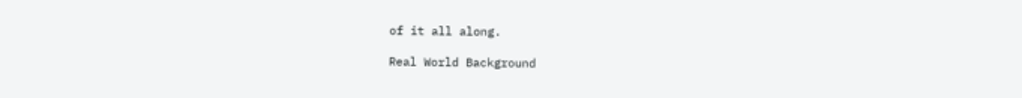of it all along.

Real World Background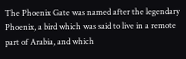The Phoenix Gate was named after the legendary Phoenix, a bird which was said to live in a remote part of Arabia, and which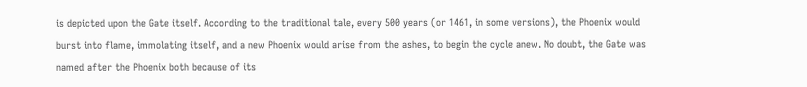is depicted upon the Gate itself. According to the traditional tale, every 500 years (or 1461, in some versions), the Phoenix would burst into flame, immolating itself, and a new Phoenix would arise from the ashes, to begin the cycle anew. No doubt, the Gate was named after the Phoenix both because of its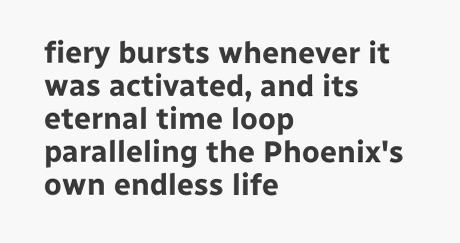fiery bursts whenever it was activated, and its eternal time loop paralleling the Phoenix's own endless life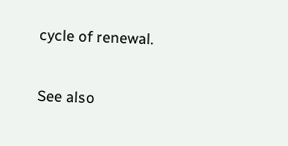cycle of renewal.

See also